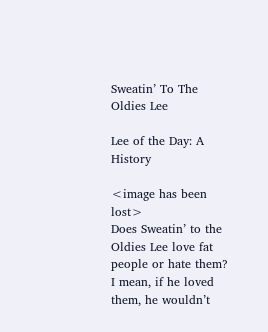Sweatin’ To The Oldies Lee

Lee of the Day: A History

<image has been lost>
Does Sweatin’ to the Oldies Lee love fat people or hate them?
I mean, if he loved them, he wouldn’t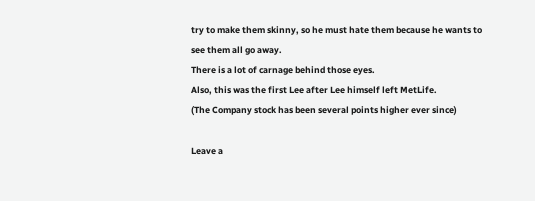try to make them skinny, so he must hate them because he wants to see them all go away.
There is a lot of carnage behind those eyes.
Also, this was the first Lee after Lee himself left MetLife.
(The Company stock has been several points higher ever since)

Leave a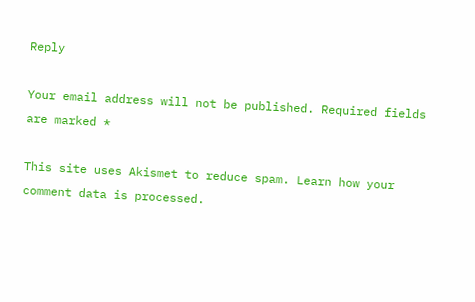Reply

Your email address will not be published. Required fields are marked *

This site uses Akismet to reduce spam. Learn how your comment data is processed.